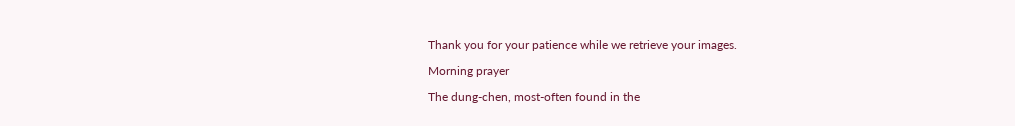Thank you for your patience while we retrieve your images.

Morning prayer

The dung-chen, most-often found in the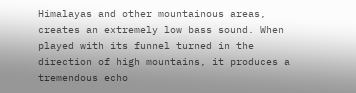Himalayas and other mountainous areas, creates an extremely low bass sound. When played with its funnel turned in the direction of high mountains, it produces a tremendous echo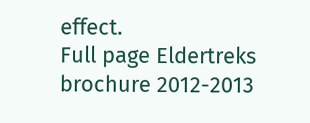effect.
Full page Eldertreks brochure 2012-2013